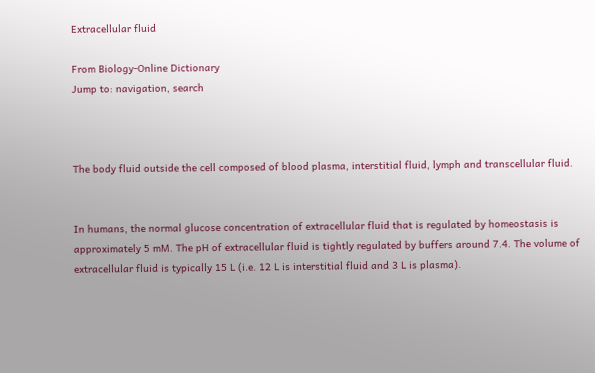Extracellular fluid

From Biology-Online Dictionary
Jump to: navigation, search



The body fluid outside the cell composed of blood plasma, interstitial fluid, lymph and transcellular fluid.


In humans, the normal glucose concentration of extracellular fluid that is regulated by homeostasis is approximately 5 mM. The pH of extracellular fluid is tightly regulated by buffers around 7.4. The volume of extracellular fluid is typically 15 L (i.e. 12 L is interstitial fluid and 3 L is plasma).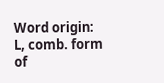Word origin: L, comb. form of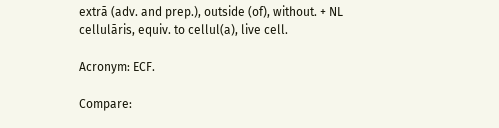extrā (adv. and prep.), outside (of), without. + NL cellulāris, equiv. to cellul(a), live cell.

Acronym: ECF.

Compare: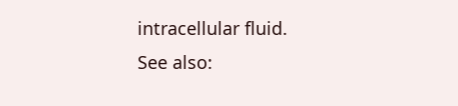intracellular fluid.
See also: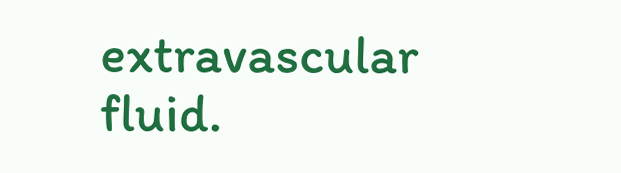extravascular fluid.